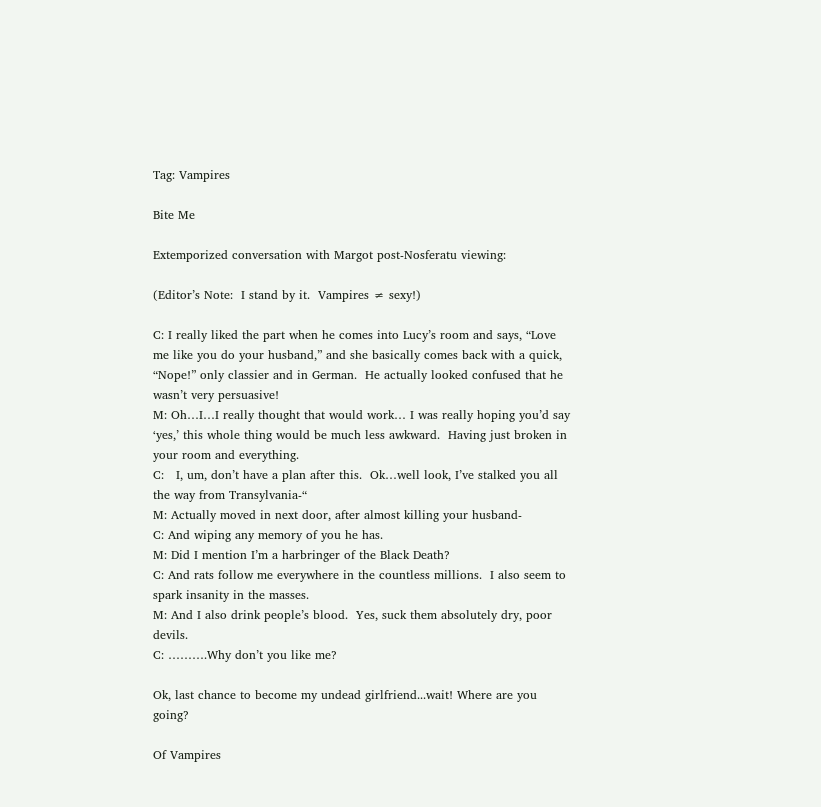Tag: Vampires

Bite Me

Extemporized conversation with Margot post-Nosferatu viewing:

(Editor’s Note:  I stand by it.  Vampires ≠ sexy!)

C: I really liked the part when he comes into Lucy’s room and says, “Love me like you do your husband,” and she basically comes back with a quick, “Nope!” only classier and in German.  He actually looked confused that he wasn’t very persuasive!
M: Oh…I…I really thought that would work… I was really hoping you’d say ‘yes,’ this whole thing would be much less awkward.  Having just broken in your room and everything.
C:   I, um, don’t have a plan after this.  Ok…well look, I’ve stalked you all the way from Transylvania-“
M: Actually moved in next door, after almost killing your husband-
C: And wiping any memory of you he has.
M: Did I mention I’m a harbringer of the Black Death?
C: And rats follow me everywhere in the countless millions.  I also seem to spark insanity in the masses.
M: And I also drink people’s blood.  Yes, suck them absolutely dry, poor devils.
C: ……….Why don’t you like me?

Ok, last chance to become my undead girlfriend...wait! Where are you going?

Of Vampires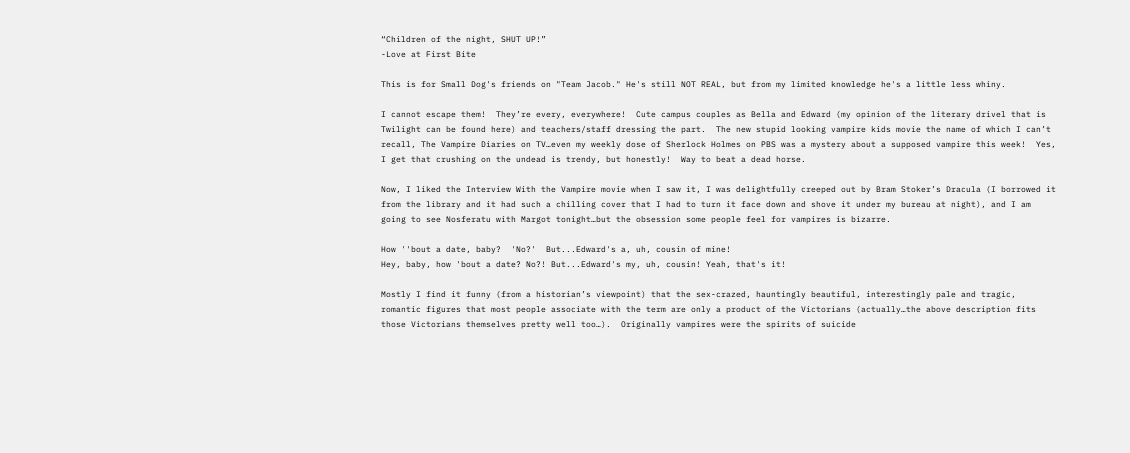“Children of the night, SHUT UP!”
-Love at First Bite

This is for Small Dog's friends on "Team Jacob." He's still NOT REAL, but from my limited knowledge he's a little less whiny.

I cannot escape them!  They’re every, everywhere!  Cute campus couples as Bella and Edward (my opinion of the literary drivel that is Twilight can be found here) and teachers/staff dressing the part.  The new stupid looking vampire kids movie the name of which I can’t recall, The Vampire Diaries on TV…even my weekly dose of Sherlock Holmes on PBS was a mystery about a supposed vampire this week!  Yes, I get that crushing on the undead is trendy, but honestly!  Way to beat a dead horse.

Now, I liked the Interview With the Vampire movie when I saw it, I was delightfully creeped out by Bram Stoker’s Dracula (I borrowed it from the library and it had such a chilling cover that I had to turn it face down and shove it under my bureau at night), and I am going to see Nosferatu with Margot tonight…but the obsession some people feel for vampires is bizarre.

How ''bout a date, baby?  'No?'  But...Edward's a, uh, cousin of mine!
Hey, baby, how 'bout a date? No?! But...Edward's my, uh, cousin! Yeah, that's it!

Mostly I find it funny (from a historian’s viewpoint) that the sex-crazed, hauntingly beautiful, interestingly pale and tragic, romantic figures that most people associate with the term are only a product of the Victorians (actually…the above description fits those Victorians themselves pretty well too…).  Originally vampires were the spirits of suicide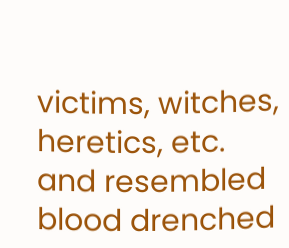victims, witches, heretics, etc. and resembled blood drenched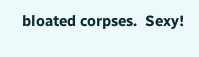bloated corpses.  Sexy!